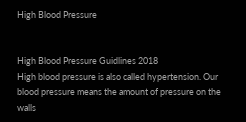High Blood Pressure


High Blood Pressure Guidlines 2018
High blood pressure is also called hypertension. Our blood pressure means the amount of pressure on the walls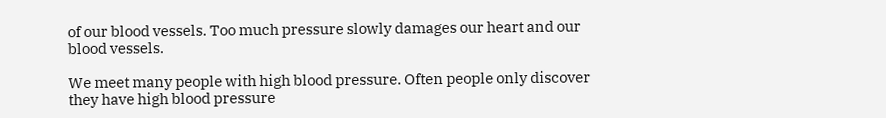of our blood vessels. Too much pressure slowly damages our heart and our blood vessels.

We meet many people with high blood pressure. Often people only discover they have high blood pressure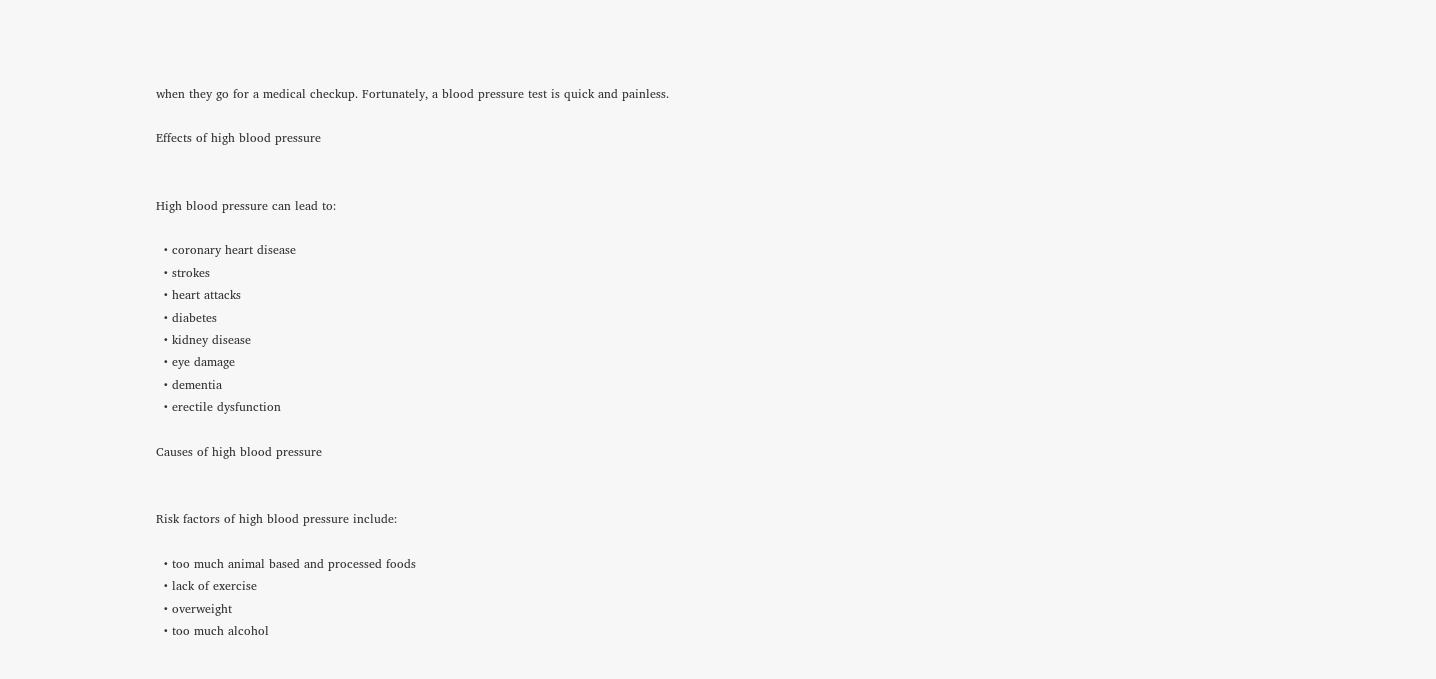when they go for a medical checkup. Fortunately, a blood pressure test is quick and painless.

Effects of high blood pressure


High blood pressure can lead to:

  • coronary heart disease
  • strokes
  • heart attacks
  • diabetes
  • kidney disease
  • eye damage
  • dementia
  • erectile dysfunction

Causes of high blood pressure


Risk factors of high blood pressure include:

  • too much animal based and processed foods
  • lack of exercise
  • overweight
  • too much alcohol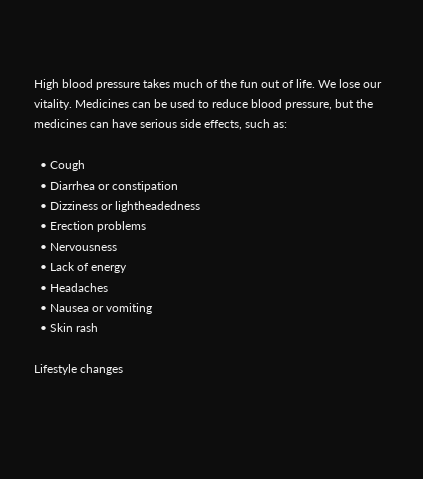High blood pressure takes much of the fun out of life. We lose our vitality. Medicines can be used to reduce blood pressure, but the medicines can have serious side effects, such as:

  • Cough
  • Diarrhea or constipation
  • Dizziness or lightheadedness
  • Erection problems
  • Nervousness
  • Lack of energy
  • Headaches
  • Nausea or vomiting
  • Skin rash

Lifestyle changes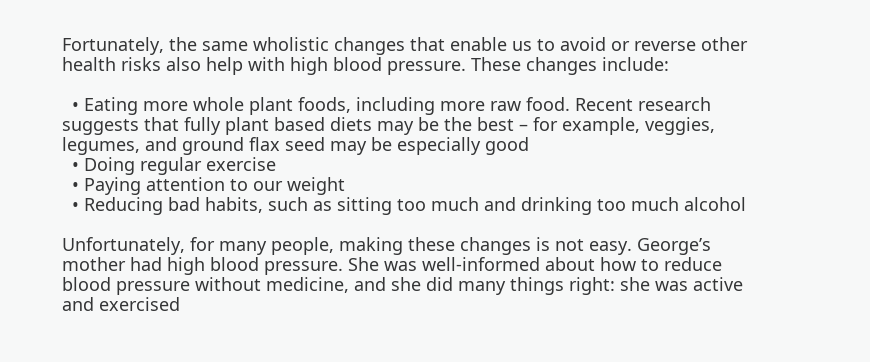Fortunately, the same wholistic changes that enable us to avoid or reverse other health risks also help with high blood pressure. These changes include:

  • Eating more whole plant foods, including more raw food. Recent research suggests that fully plant based diets may be the best – for example, veggies, legumes, and ground flax seed may be especially good
  • Doing regular exercise
  • Paying attention to our weight
  • Reducing bad habits, such as sitting too much and drinking too much alcohol

Unfortunately, for many people, making these changes is not easy. George’s mother had high blood pressure. She was well-informed about how to reduce blood pressure without medicine, and she did many things right: she was active and exercised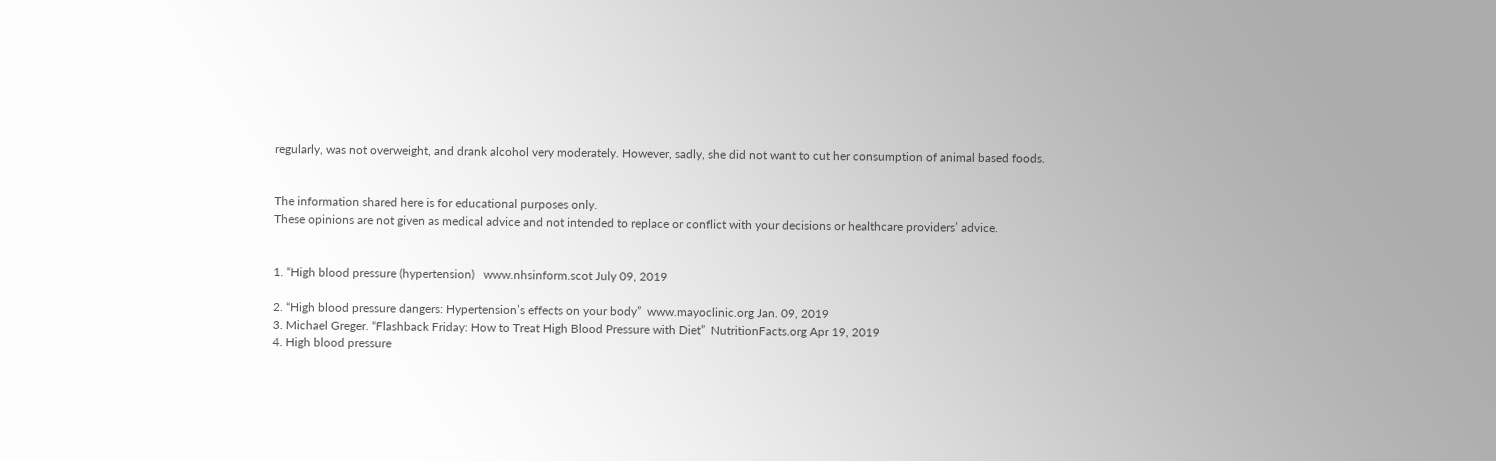regularly, was not overweight, and drank alcohol very moderately. However, sadly, she did not want to cut her consumption of animal based foods.


The information shared here is for educational purposes only.
These opinions are not given as medical advice and not intended to replace or conflict with your decisions or healthcare providers’ advice.


1. “High blood pressure (hypertension)   www.nhsinform.scot July 09, 2019

2. “High blood pressure dangers: Hypertension’s effects on your body”  www.mayoclinic.org Jan. 09, 2019
3. Michael Greger. “Flashback Friday: How to Treat High Blood Pressure with Diet”  NutritionFacts.org Apr 19, 2019
4. High blood pressure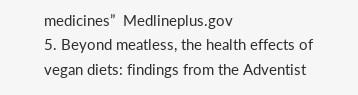medicines”  Medlineplus.gov
5. Beyond meatless, the health effects of vegan diets: findings from the Adventist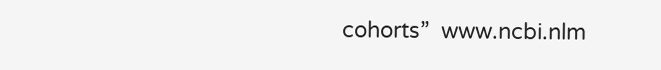cohorts”  www.ncbi.nlm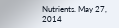Nutrients. May 27, 2014